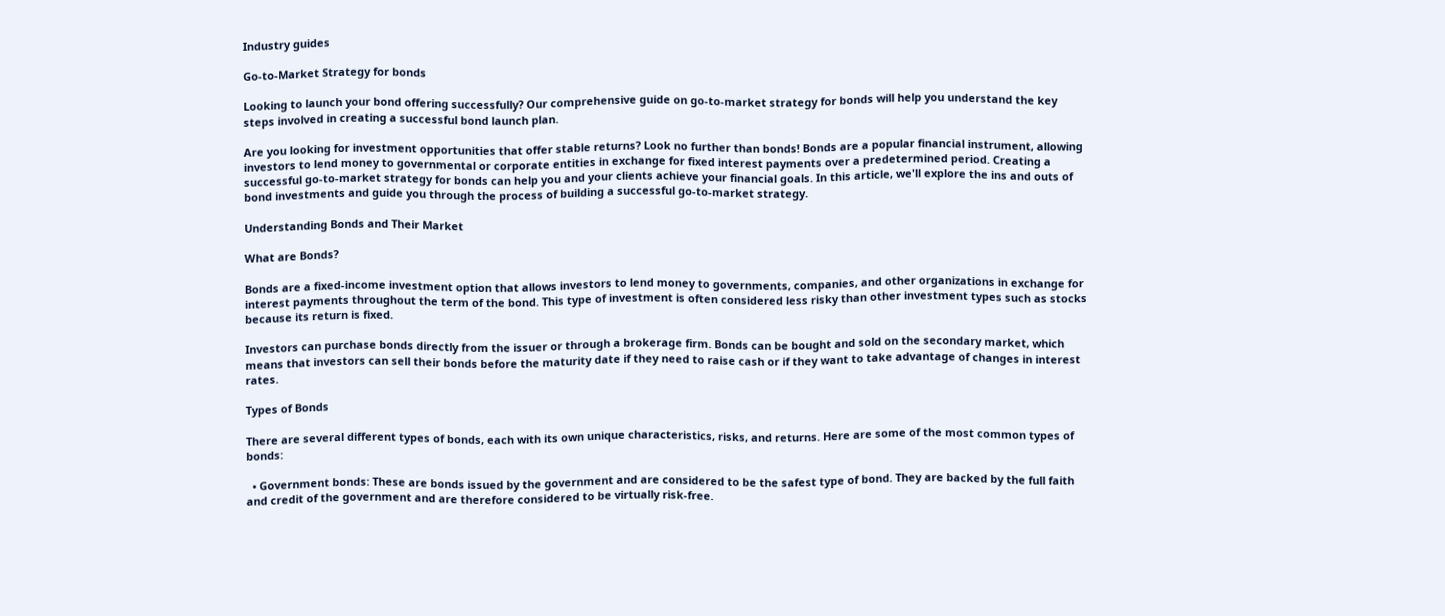Industry guides

Go-to-Market Strategy for bonds

Looking to launch your bond offering successfully? Our comprehensive guide on go-to-market strategy for bonds will help you understand the key steps involved in creating a successful bond launch plan.

Are you looking for investment opportunities that offer stable returns? Look no further than bonds! Bonds are a popular financial instrument, allowing investors to lend money to governmental or corporate entities in exchange for fixed interest payments over a predetermined period. Creating a successful go-to-market strategy for bonds can help you and your clients achieve your financial goals. In this article, we'll explore the ins and outs of bond investments and guide you through the process of building a successful go-to-market strategy.

Understanding Bonds and Their Market

What are Bonds?

Bonds are a fixed-income investment option that allows investors to lend money to governments, companies, and other organizations in exchange for interest payments throughout the term of the bond. This type of investment is often considered less risky than other investment types such as stocks because its return is fixed.

Investors can purchase bonds directly from the issuer or through a brokerage firm. Bonds can be bought and sold on the secondary market, which means that investors can sell their bonds before the maturity date if they need to raise cash or if they want to take advantage of changes in interest rates.

Types of Bonds

There are several different types of bonds, each with its own unique characteristics, risks, and returns. Here are some of the most common types of bonds:

  • Government bonds: These are bonds issued by the government and are considered to be the safest type of bond. They are backed by the full faith and credit of the government and are therefore considered to be virtually risk-free.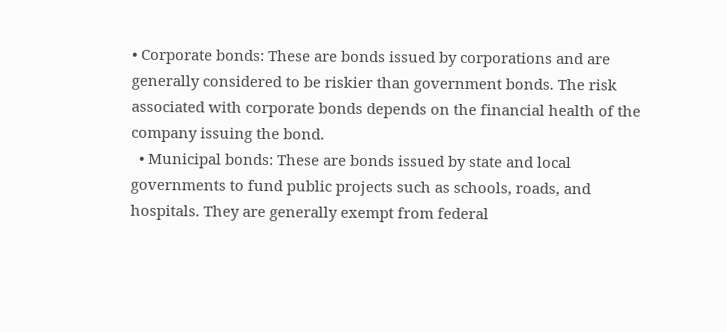• Corporate bonds: These are bonds issued by corporations and are generally considered to be riskier than government bonds. The risk associated with corporate bonds depends on the financial health of the company issuing the bond.
  • Municipal bonds: These are bonds issued by state and local governments to fund public projects such as schools, roads, and hospitals. They are generally exempt from federal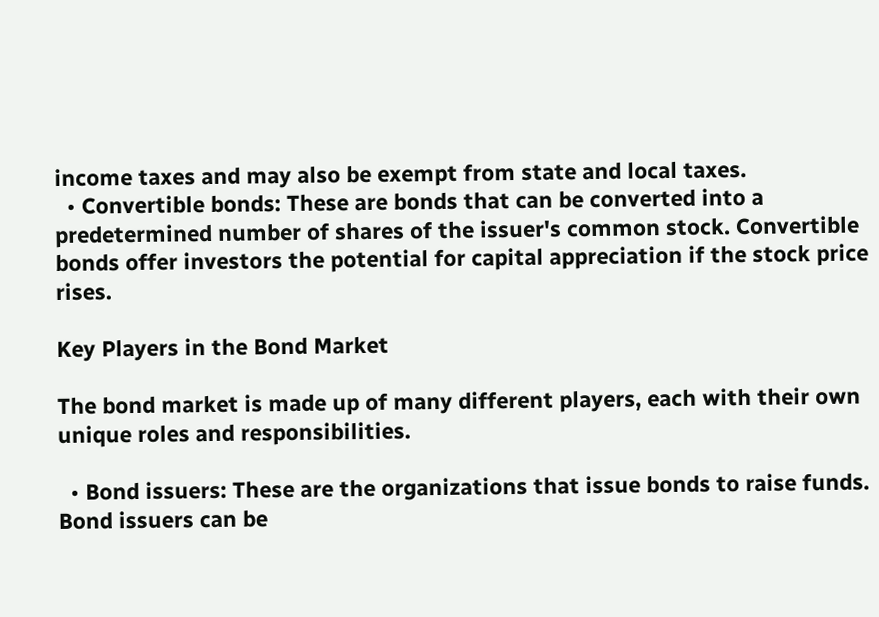income taxes and may also be exempt from state and local taxes.
  • Convertible bonds: These are bonds that can be converted into a predetermined number of shares of the issuer's common stock. Convertible bonds offer investors the potential for capital appreciation if the stock price rises.

Key Players in the Bond Market

The bond market is made up of many different players, each with their own unique roles and responsibilities.

  • Bond issuers: These are the organizations that issue bonds to raise funds. Bond issuers can be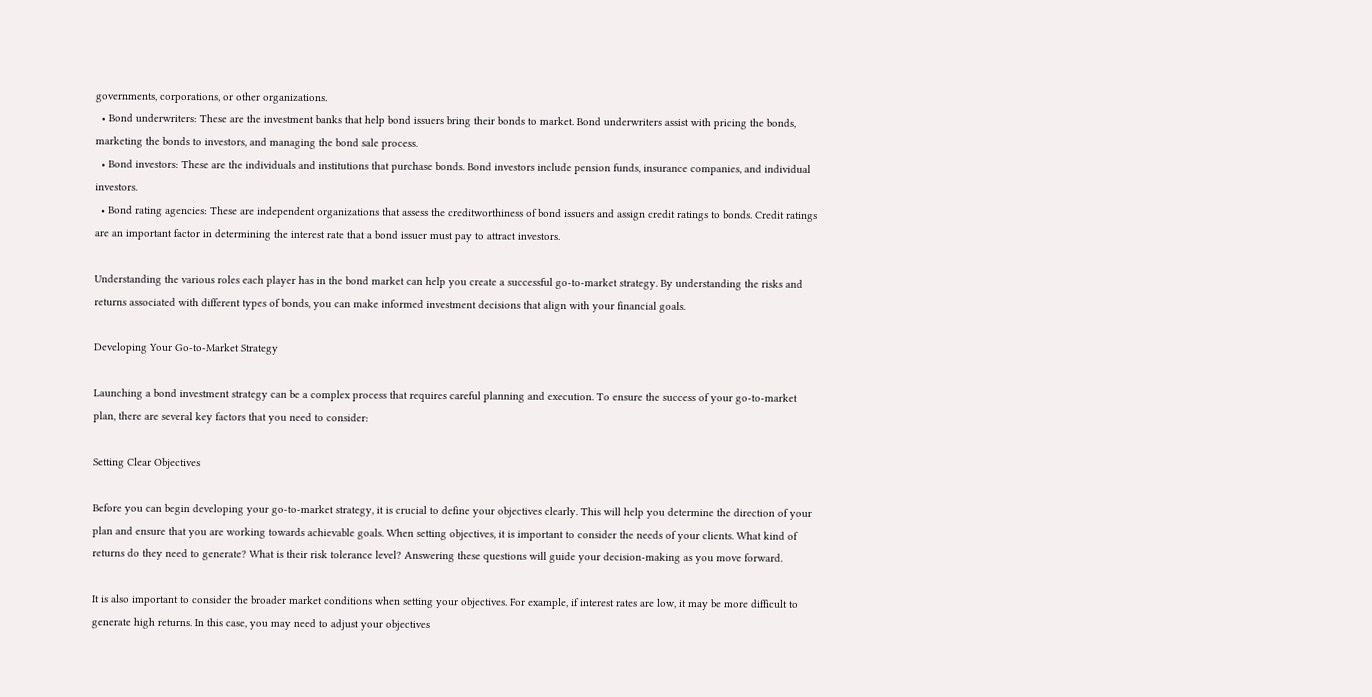governments, corporations, or other organizations.
  • Bond underwriters: These are the investment banks that help bond issuers bring their bonds to market. Bond underwriters assist with pricing the bonds, marketing the bonds to investors, and managing the bond sale process.
  • Bond investors: These are the individuals and institutions that purchase bonds. Bond investors include pension funds, insurance companies, and individual investors.
  • Bond rating agencies: These are independent organizations that assess the creditworthiness of bond issuers and assign credit ratings to bonds. Credit ratings are an important factor in determining the interest rate that a bond issuer must pay to attract investors.

Understanding the various roles each player has in the bond market can help you create a successful go-to-market strategy. By understanding the risks and returns associated with different types of bonds, you can make informed investment decisions that align with your financial goals.

Developing Your Go-to-Market Strategy

Launching a bond investment strategy can be a complex process that requires careful planning and execution. To ensure the success of your go-to-market plan, there are several key factors that you need to consider:

Setting Clear Objectives

Before you can begin developing your go-to-market strategy, it is crucial to define your objectives clearly. This will help you determine the direction of your plan and ensure that you are working towards achievable goals. When setting objectives, it is important to consider the needs of your clients. What kind of returns do they need to generate? What is their risk tolerance level? Answering these questions will guide your decision-making as you move forward.

It is also important to consider the broader market conditions when setting your objectives. For example, if interest rates are low, it may be more difficult to generate high returns. In this case, you may need to adjust your objectives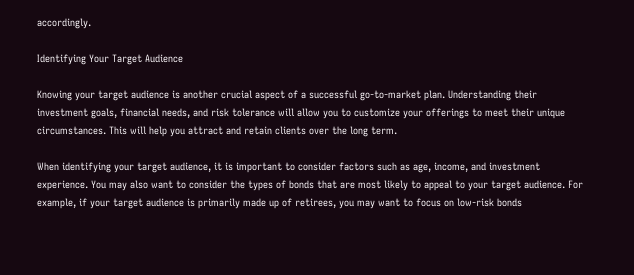accordingly.

Identifying Your Target Audience

Knowing your target audience is another crucial aspect of a successful go-to-market plan. Understanding their investment goals, financial needs, and risk tolerance will allow you to customize your offerings to meet their unique circumstances. This will help you attract and retain clients over the long term.

When identifying your target audience, it is important to consider factors such as age, income, and investment experience. You may also want to consider the types of bonds that are most likely to appeal to your target audience. For example, if your target audience is primarily made up of retirees, you may want to focus on low-risk bonds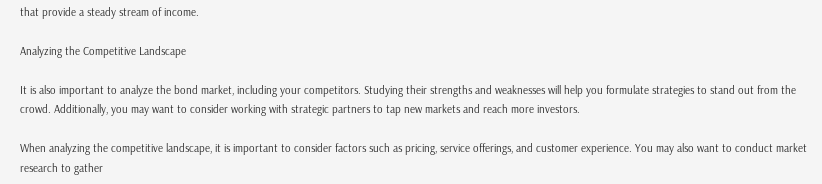that provide a steady stream of income.

Analyzing the Competitive Landscape

It is also important to analyze the bond market, including your competitors. Studying their strengths and weaknesses will help you formulate strategies to stand out from the crowd. Additionally, you may want to consider working with strategic partners to tap new markets and reach more investors.

When analyzing the competitive landscape, it is important to consider factors such as pricing, service offerings, and customer experience. You may also want to conduct market research to gather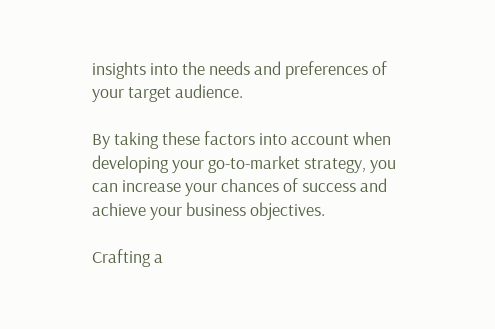insights into the needs and preferences of your target audience.

By taking these factors into account when developing your go-to-market strategy, you can increase your chances of success and achieve your business objectives.

Crafting a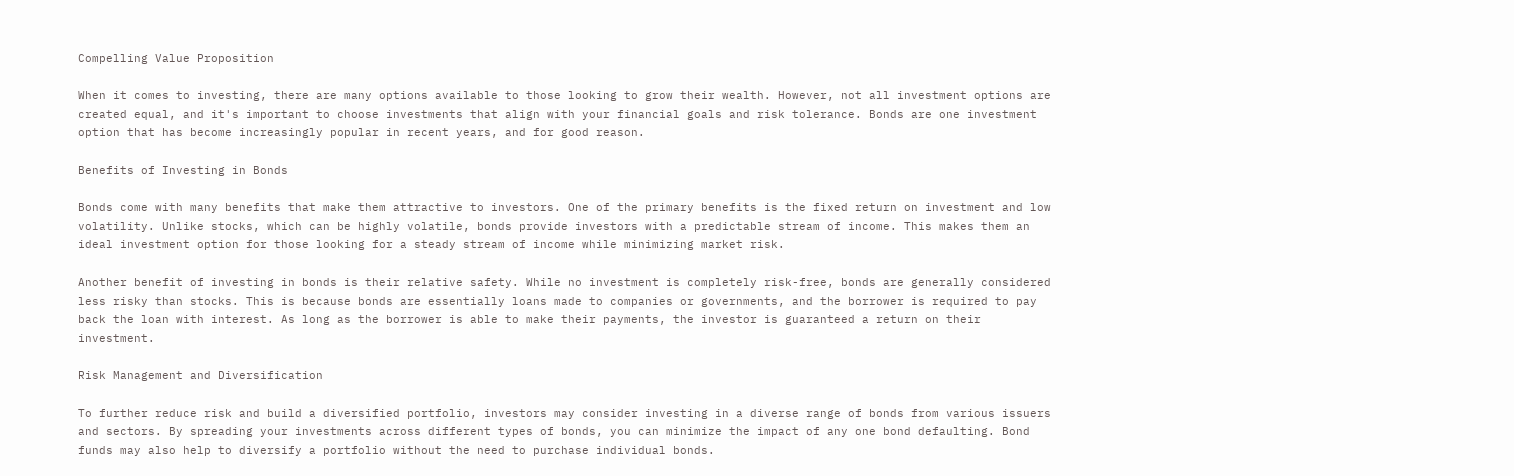Compelling Value Proposition

When it comes to investing, there are many options available to those looking to grow their wealth. However, not all investment options are created equal, and it's important to choose investments that align with your financial goals and risk tolerance. Bonds are one investment option that has become increasingly popular in recent years, and for good reason.

Benefits of Investing in Bonds

Bonds come with many benefits that make them attractive to investors. One of the primary benefits is the fixed return on investment and low volatility. Unlike stocks, which can be highly volatile, bonds provide investors with a predictable stream of income. This makes them an ideal investment option for those looking for a steady stream of income while minimizing market risk.

Another benefit of investing in bonds is their relative safety. While no investment is completely risk-free, bonds are generally considered less risky than stocks. This is because bonds are essentially loans made to companies or governments, and the borrower is required to pay back the loan with interest. As long as the borrower is able to make their payments, the investor is guaranteed a return on their investment.

Risk Management and Diversification

To further reduce risk and build a diversified portfolio, investors may consider investing in a diverse range of bonds from various issuers and sectors. By spreading your investments across different types of bonds, you can minimize the impact of any one bond defaulting. Bond funds may also help to diversify a portfolio without the need to purchase individual bonds.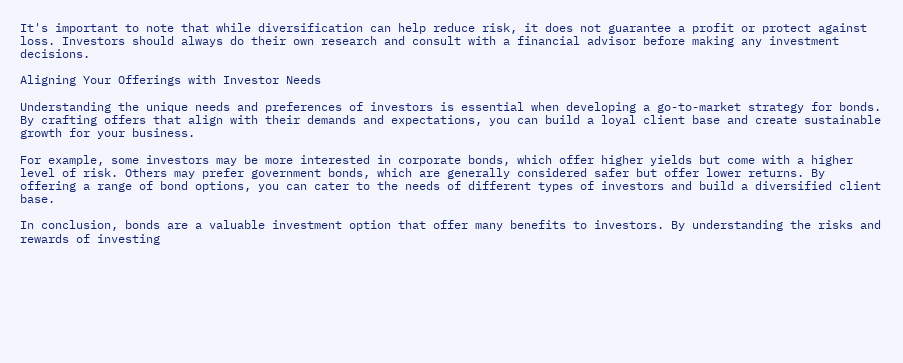It's important to note that while diversification can help reduce risk, it does not guarantee a profit or protect against loss. Investors should always do their own research and consult with a financial advisor before making any investment decisions.

Aligning Your Offerings with Investor Needs

Understanding the unique needs and preferences of investors is essential when developing a go-to-market strategy for bonds. By crafting offers that align with their demands and expectations, you can build a loyal client base and create sustainable growth for your business.

For example, some investors may be more interested in corporate bonds, which offer higher yields but come with a higher level of risk. Others may prefer government bonds, which are generally considered safer but offer lower returns. By offering a range of bond options, you can cater to the needs of different types of investors and build a diversified client base.

In conclusion, bonds are a valuable investment option that offer many benefits to investors. By understanding the risks and rewards of investing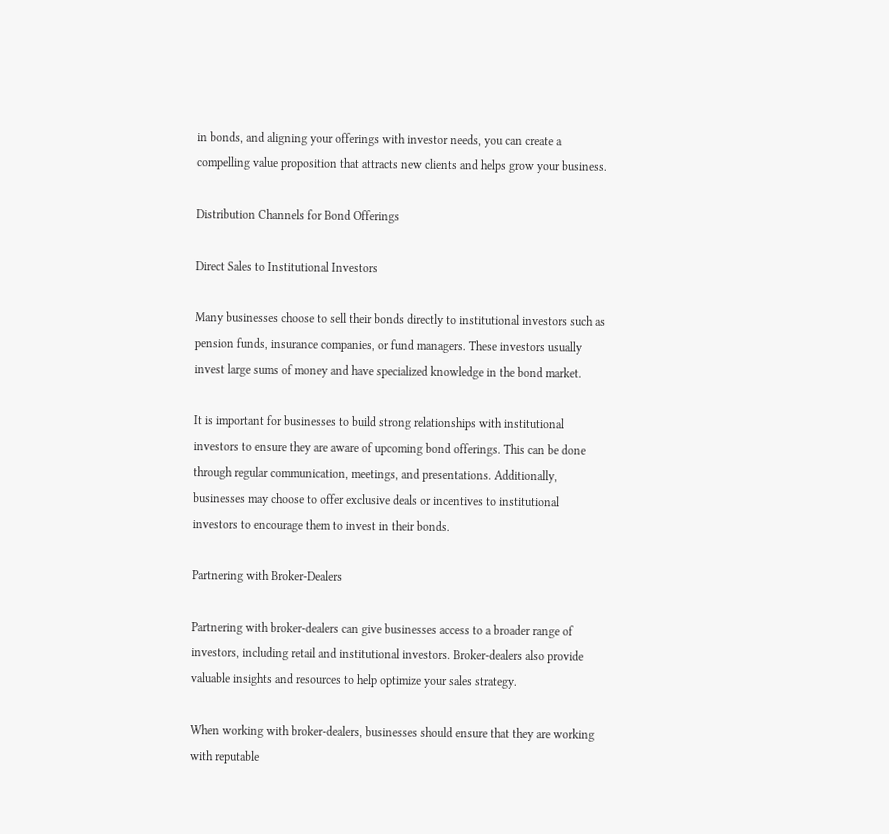in bonds, and aligning your offerings with investor needs, you can create a compelling value proposition that attracts new clients and helps grow your business.

Distribution Channels for Bond Offerings

Direct Sales to Institutional Investors

Many businesses choose to sell their bonds directly to institutional investors such as pension funds, insurance companies, or fund managers. These investors usually invest large sums of money and have specialized knowledge in the bond market.

It is important for businesses to build strong relationships with institutional investors to ensure they are aware of upcoming bond offerings. This can be done through regular communication, meetings, and presentations. Additionally, businesses may choose to offer exclusive deals or incentives to institutional investors to encourage them to invest in their bonds.

Partnering with Broker-Dealers

Partnering with broker-dealers can give businesses access to a broader range of investors, including retail and institutional investors. Broker-dealers also provide valuable insights and resources to help optimize your sales strategy.

When working with broker-dealers, businesses should ensure that they are working with reputable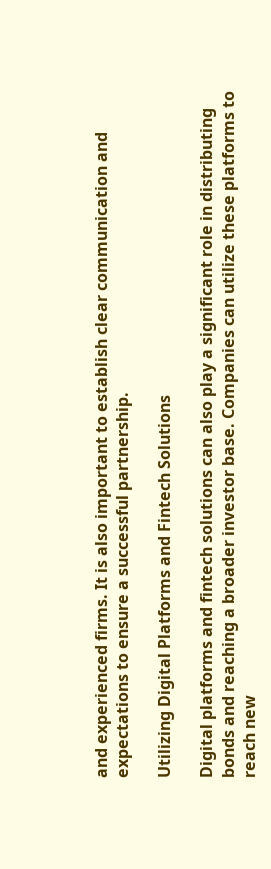and experienced firms. It is also important to establish clear communication and expectations to ensure a successful partnership.

Utilizing Digital Platforms and Fintech Solutions

Digital platforms and fintech solutions can also play a significant role in distributing bonds and reaching a broader investor base. Companies can utilize these platforms to reach new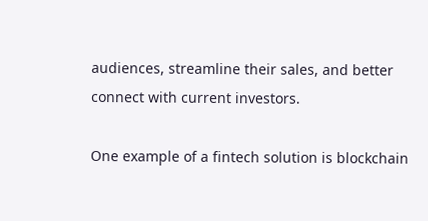audiences, streamline their sales, and better connect with current investors.

One example of a fintech solution is blockchain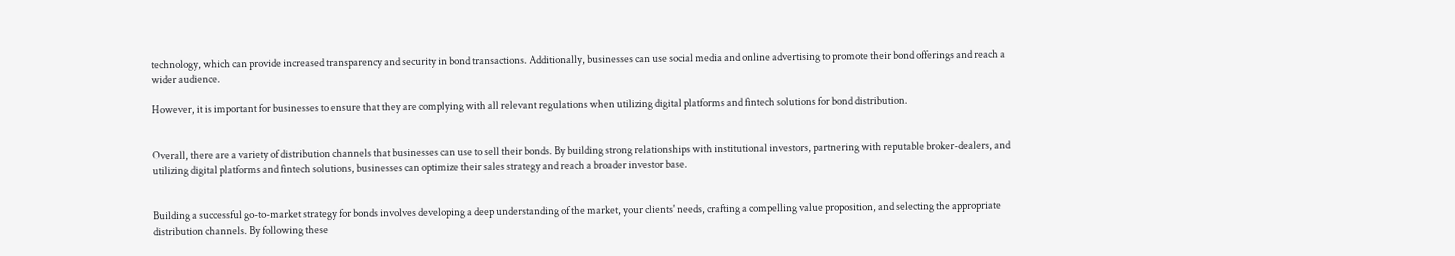technology, which can provide increased transparency and security in bond transactions. Additionally, businesses can use social media and online advertising to promote their bond offerings and reach a wider audience.

However, it is important for businesses to ensure that they are complying with all relevant regulations when utilizing digital platforms and fintech solutions for bond distribution.


Overall, there are a variety of distribution channels that businesses can use to sell their bonds. By building strong relationships with institutional investors, partnering with reputable broker-dealers, and utilizing digital platforms and fintech solutions, businesses can optimize their sales strategy and reach a broader investor base.


Building a successful go-to-market strategy for bonds involves developing a deep understanding of the market, your clients' needs, crafting a compelling value proposition, and selecting the appropriate distribution channels. By following these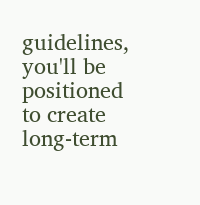guidelines, you'll be positioned to create long-term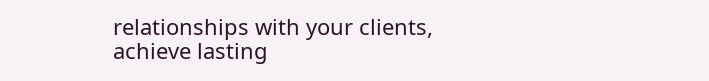relationships with your clients, achieve lasting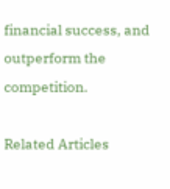financial success, and outperform the competition.

Related Articles